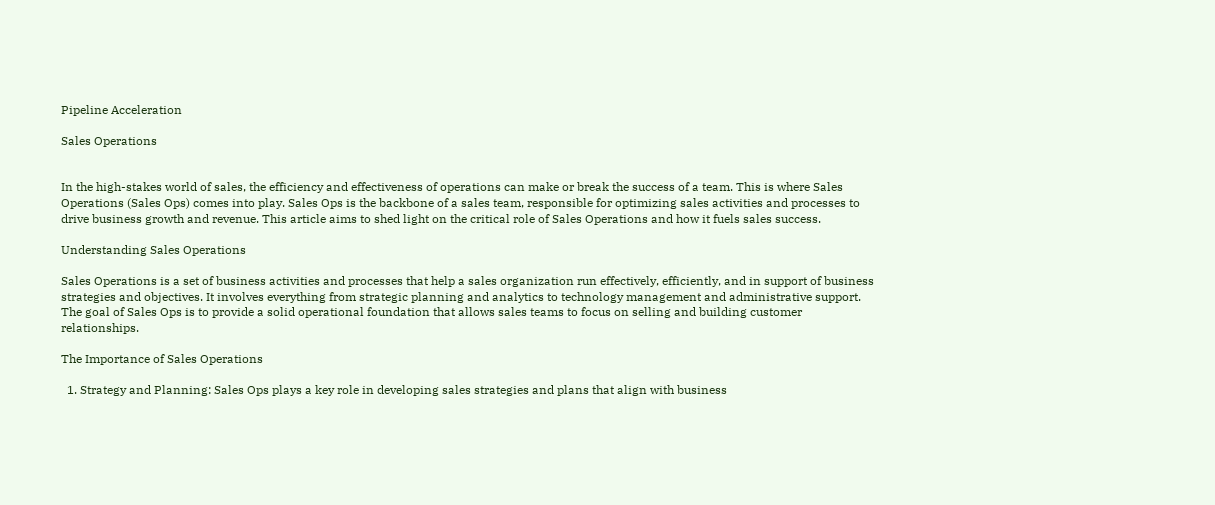Pipeline Acceleration

Sales Operations


In the high-stakes world of sales, the efficiency and effectiveness of operations can make or break the success of a team. This is where Sales Operations (Sales Ops) comes into play. Sales Ops is the backbone of a sales team, responsible for optimizing sales activities and processes to drive business growth and revenue. This article aims to shed light on the critical role of Sales Operations and how it fuels sales success.

Understanding Sales Operations

Sales Operations is a set of business activities and processes that help a sales organization run effectively, efficiently, and in support of business strategies and objectives. It involves everything from strategic planning and analytics to technology management and administrative support. The goal of Sales Ops is to provide a solid operational foundation that allows sales teams to focus on selling and building customer relationships.

The Importance of Sales Operations

  1. Strategy and Planning: Sales Ops plays a key role in developing sales strategies and plans that align with business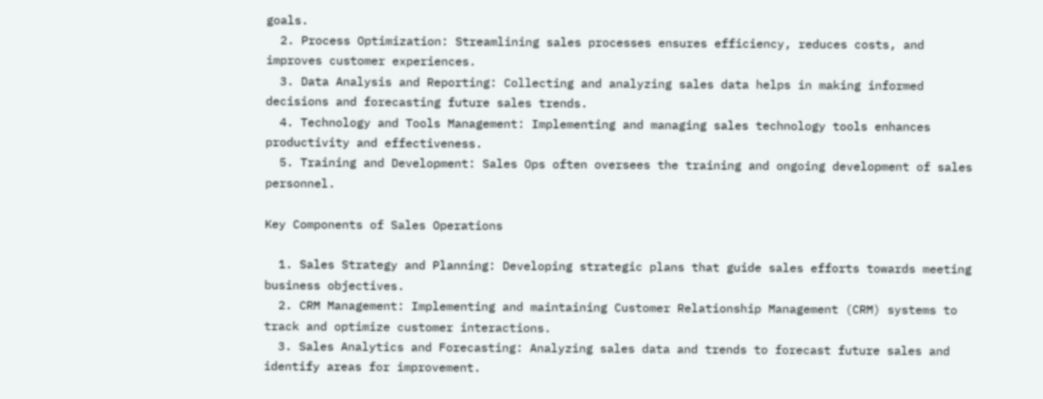goals.
  2. Process Optimization: Streamlining sales processes ensures efficiency, reduces costs, and improves customer experiences.
  3. Data Analysis and Reporting: Collecting and analyzing sales data helps in making informed decisions and forecasting future sales trends.
  4. Technology and Tools Management: Implementing and managing sales technology tools enhances productivity and effectiveness.
  5. Training and Development: Sales Ops often oversees the training and ongoing development of sales personnel.

Key Components of Sales Operations

  1. Sales Strategy and Planning: Developing strategic plans that guide sales efforts towards meeting business objectives.
  2. CRM Management: Implementing and maintaining Customer Relationship Management (CRM) systems to track and optimize customer interactions.
  3. Sales Analytics and Forecasting: Analyzing sales data and trends to forecast future sales and identify areas for improvement.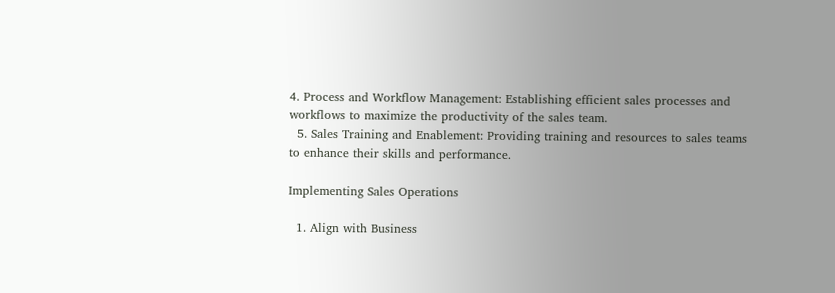4. Process and Workflow Management: Establishing efficient sales processes and workflows to maximize the productivity of the sales team.
  5. Sales Training and Enablement: Providing training and resources to sales teams to enhance their skills and performance.

Implementing Sales Operations

  1. Align with Business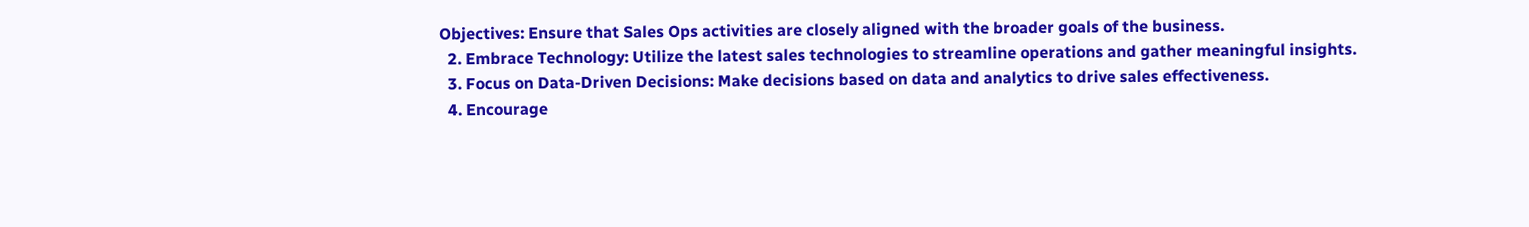Objectives: Ensure that Sales Ops activities are closely aligned with the broader goals of the business.
  2. Embrace Technology: Utilize the latest sales technologies to streamline operations and gather meaningful insights.
  3. Focus on Data-Driven Decisions: Make decisions based on data and analytics to drive sales effectiveness.
  4. Encourage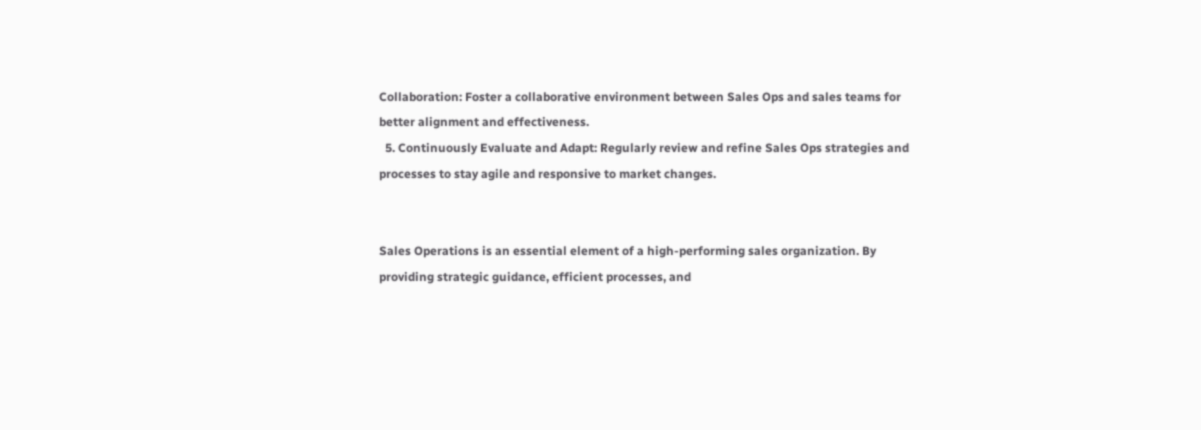Collaboration: Foster a collaborative environment between Sales Ops and sales teams for better alignment and effectiveness.
  5. Continuously Evaluate and Adapt: Regularly review and refine Sales Ops strategies and processes to stay agile and responsive to market changes.


Sales Operations is an essential element of a high-performing sales organization. By providing strategic guidance, efficient processes, and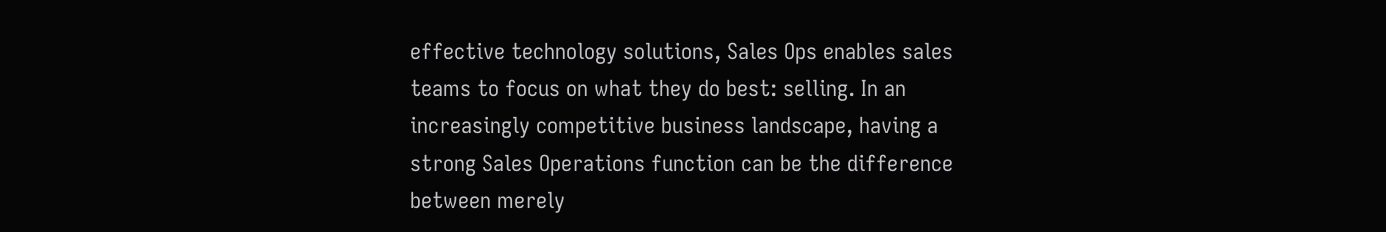effective technology solutions, Sales Ops enables sales teams to focus on what they do best: selling. In an increasingly competitive business landscape, having a strong Sales Operations function can be the difference between merely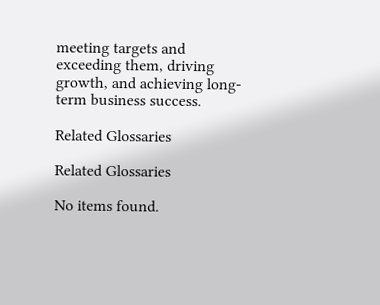meeting targets and exceeding them, driving growth, and achieving long-term business success.

Related Glossaries

Related Glossaries

No items found.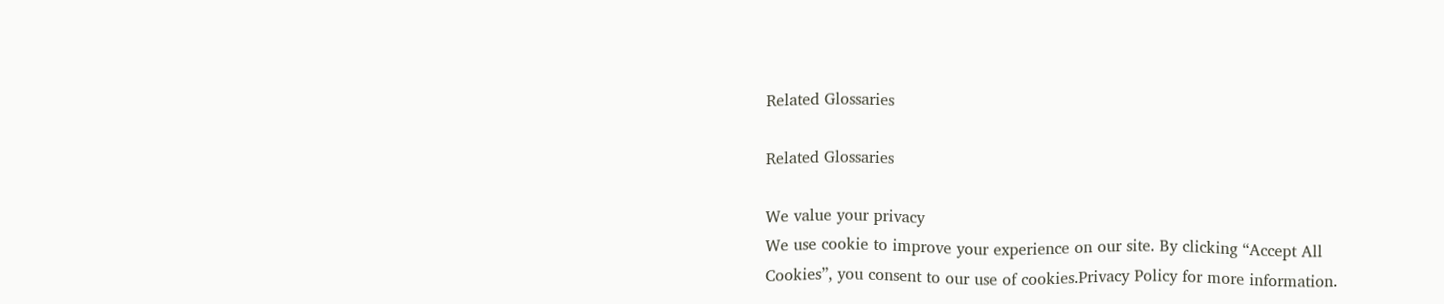Related Glossaries

Related Glossaries

We value your privacy
We use cookie to improve your experience on our site. By clicking “Accept All Cookies”, you consent to our use of cookies.Privacy Policy for more information.